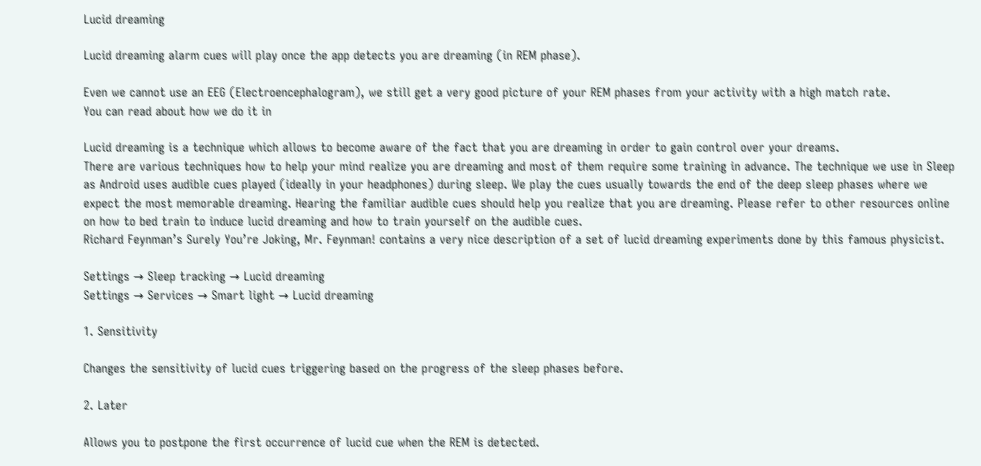Lucid dreaming

Lucid dreaming alarm cues will play once the app detects you are dreaming (in REM phase).

Even we cannot use an EEG (Electroencephalogram), we still get a very good picture of your REM phases from your activity with a high match rate.
You can read about how we do it in

Lucid dreaming is a technique which allows to become aware of the fact that you are dreaming in order to gain control over your dreams.
There are various techniques how to help your mind realize you are dreaming and most of them require some training in advance. The technique we use in Sleep as Android uses audible cues played (ideally in your headphones) during sleep. We play the cues usually towards the end of the deep sleep phases where we expect the most memorable dreaming. Hearing the familiar audible cues should help you realize that you are dreaming. Please refer to other resources online on how to bed train to induce lucid dreaming and how to train yourself on the audible cues.
Richard Feynman’s Surely You’re Joking, Mr. Feynman! contains a very nice description of a set of lucid dreaming experiments done by this famous physicist.

Settings → Sleep tracking → Lucid dreaming
Settings → Services → Smart light → Lucid dreaming

1. Sensitivity

Changes the sensitivity of lucid cues triggering based on the progress of the sleep phases before.

2. Later

Allows you to postpone the first occurrence of lucid cue when the REM is detected.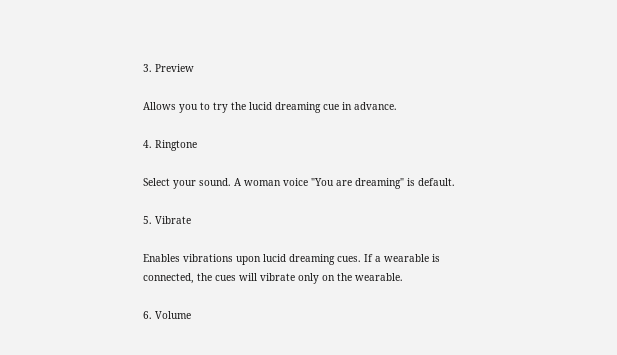3. Preview

Allows you to try the lucid dreaming cue in advance.

4. Ringtone

Select your sound. A woman voice "You are dreaming" is default.

5. Vibrate

Enables vibrations upon lucid dreaming cues. If a wearable is connected, the cues will vibrate only on the wearable.

6. Volume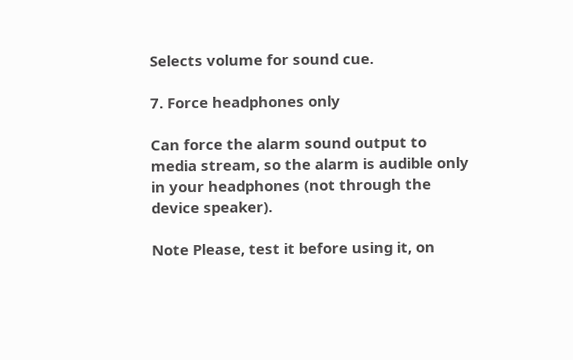Selects volume for sound cue.

7. Force headphones only

Can force the alarm sound output to media stream, so the alarm is audible only in your headphones (not through the device speaker).

Note Please, test it before using it, on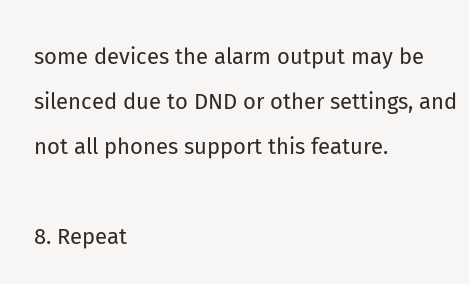some devices the alarm output may be silenced due to DND or other settings, and not all phones support this feature.

8. Repeat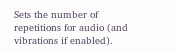Sets the number of repetitions for audio (and vibrations if enabled).